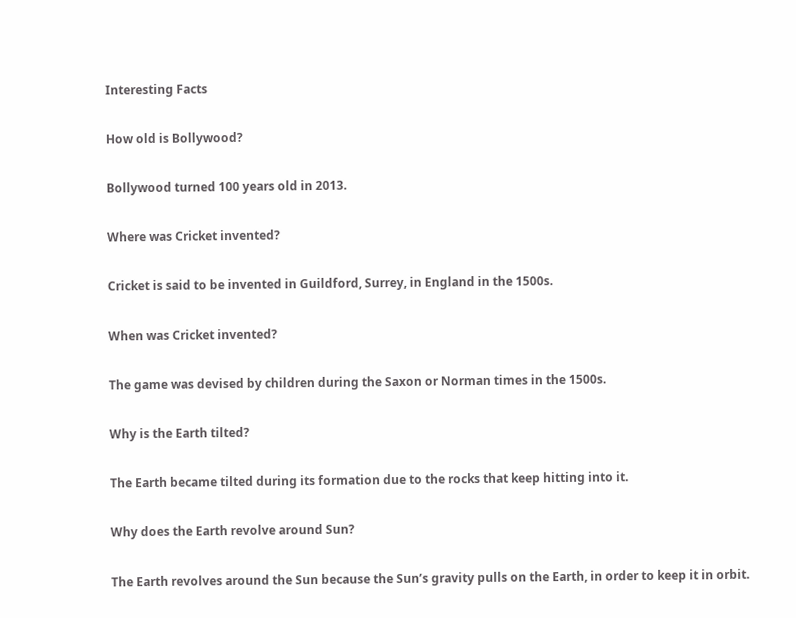Interesting Facts

How old is Bollywood?

Bollywood turned 100 years old in 2013.

Where was Cricket invented?

Cricket is said to be invented in Guildford, Surrey, in England in the 1500s.

When was Cricket invented?

The game was devised by children during the Saxon or Norman times in the 1500s.

Why is the Earth tilted?

The Earth became tilted during its formation due to the rocks that keep hitting into it.

Why does the Earth revolve around Sun?

The Earth revolves around the Sun because the Sun’s gravity pulls on the Earth, in order to keep it in orbit.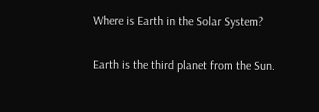Where is Earth in the Solar System?

Earth is the third planet from the Sun.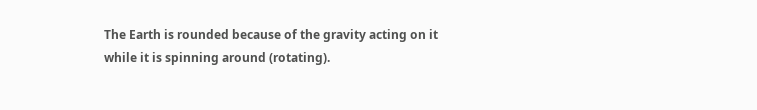The Earth is rounded because of the gravity acting on it while it is spinning around (rotating).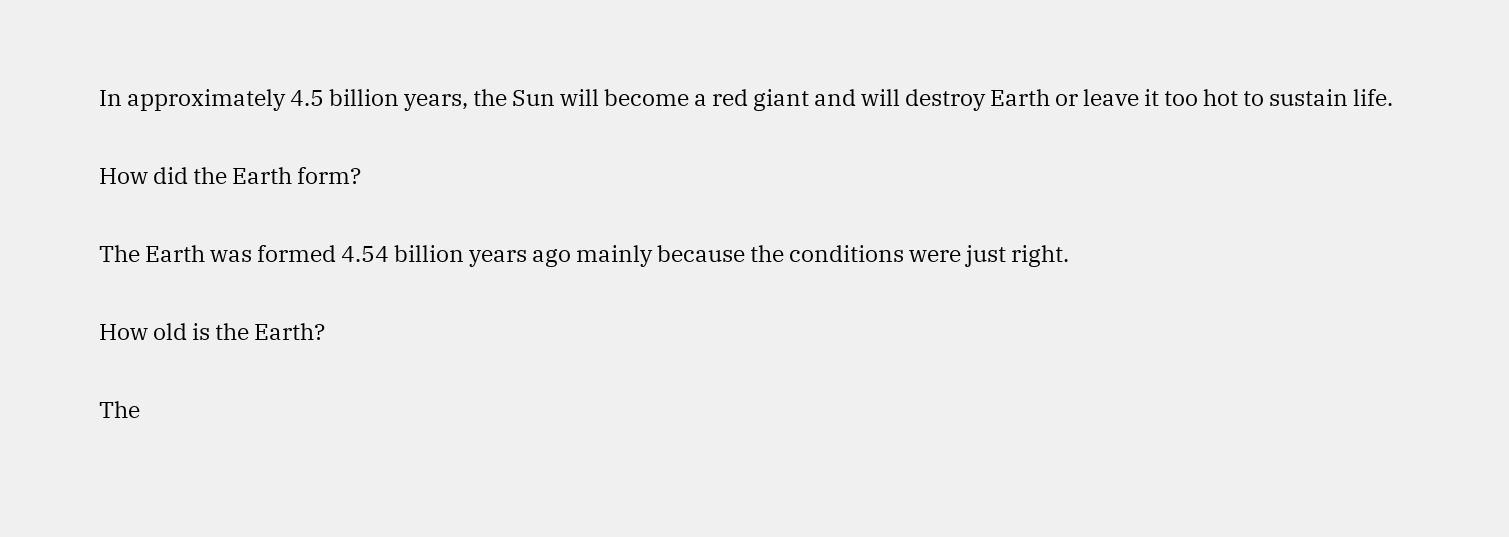In approximately 4.5 billion years, the Sun will become a red giant and will destroy Earth or leave it too hot to sustain life.

How did the Earth form?

The Earth was formed 4.54 billion years ago mainly because the conditions were just right.

How old is the Earth?

The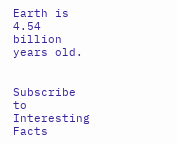Earth is 4.54 billion years old.


Subscribe to Interesting Facts